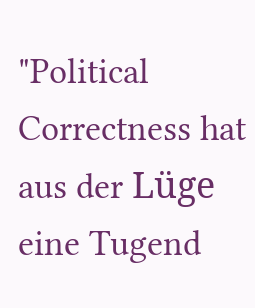"Political Correctness hat aus der Lüge eine Tugend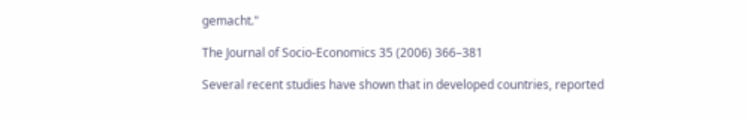gemacht."

The Journal of Socio-Economics 35 (2006) 366–381

Several recent studies have shown that in developed countries, reported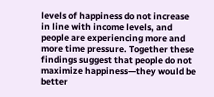levels of happiness do not increase in line with income levels, and people are experiencing more and more time pressure. Together these findings suggest that people do not maximize happiness—they would be better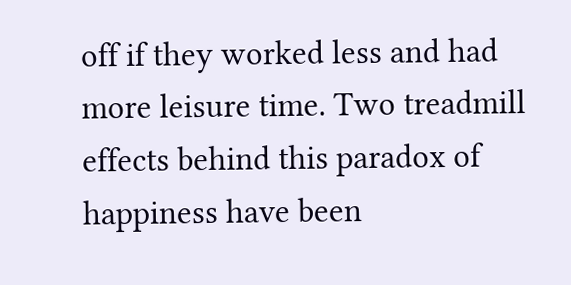off if they worked less and had more leisure time. Two treadmill effects behind this paradox of happiness have been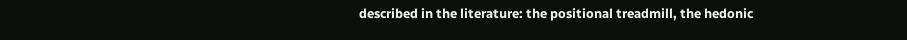described in the literature: the positional treadmill, the hedonic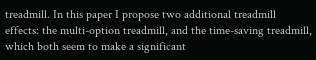treadmill. In this paper I propose two additional treadmill effects: the multi-option treadmill, and the time-saving treadmill, which both seem to make a significant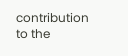contribution to the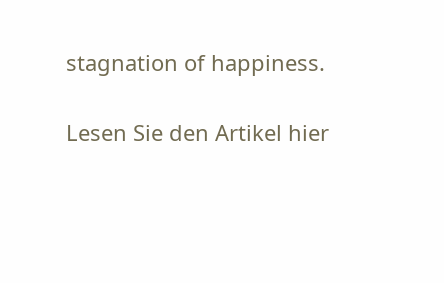stagnation of happiness.

Lesen Sie den Artikel hier